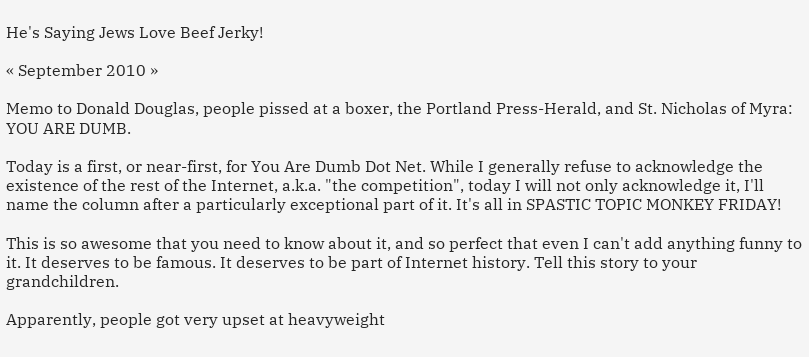He's Saying Jews Love Beef Jerky!

« September 2010 »

Memo to Donald Douglas, people pissed at a boxer, the Portland Press-Herald, and St. Nicholas of Myra: YOU ARE DUMB.

Today is a first, or near-first, for You Are Dumb Dot Net. While I generally refuse to acknowledge the existence of the rest of the Internet, a.k.a. "the competition", today I will not only acknowledge it, I'll name the column after a particularly exceptional part of it. It's all in SPASTIC TOPIC MONKEY FRIDAY!

This is so awesome that you need to know about it, and so perfect that even I can't add anything funny to it. It deserves to be famous. It deserves to be part of Internet history. Tell this story to your grandchildren.

Apparently, people got very upset at heavyweight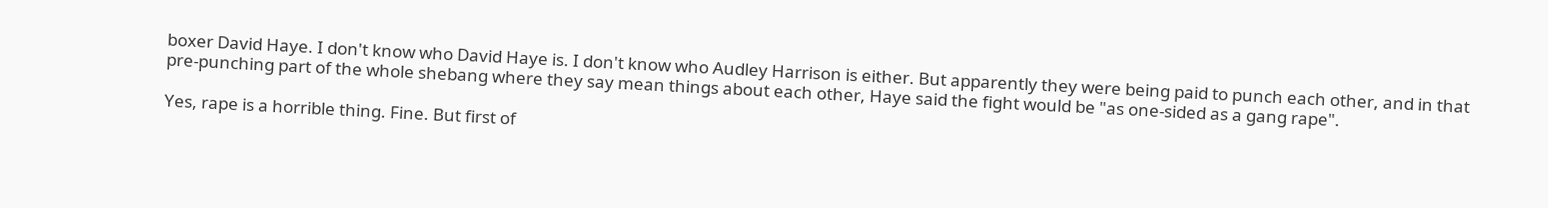boxer David Haye. I don't know who David Haye is. I don't know who Audley Harrison is either. But apparently they were being paid to punch each other, and in that pre-punching part of the whole shebang where they say mean things about each other, Haye said the fight would be "as one-sided as a gang rape".

Yes, rape is a horrible thing. Fine. But first of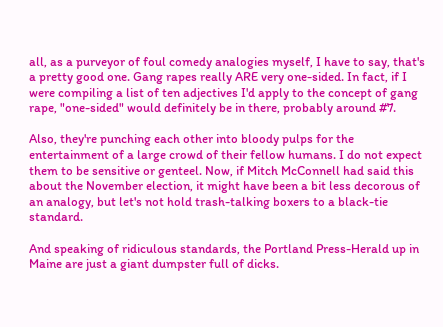all, as a purveyor of foul comedy analogies myself, I have to say, that's a pretty good one. Gang rapes really ARE very one-sided. In fact, if I were compiling a list of ten adjectives I'd apply to the concept of gang rape, "one-sided" would definitely be in there, probably around #7.

Also, they're punching each other into bloody pulps for the entertainment of a large crowd of their fellow humans. I do not expect them to be sensitive or genteel. Now, if Mitch McConnell had said this about the November election, it might have been a bit less decorous of an analogy, but let's not hold trash-talking boxers to a black-tie standard.

And speaking of ridiculous standards, the Portland Press-Herald up in Maine are just a giant dumpster full of dicks.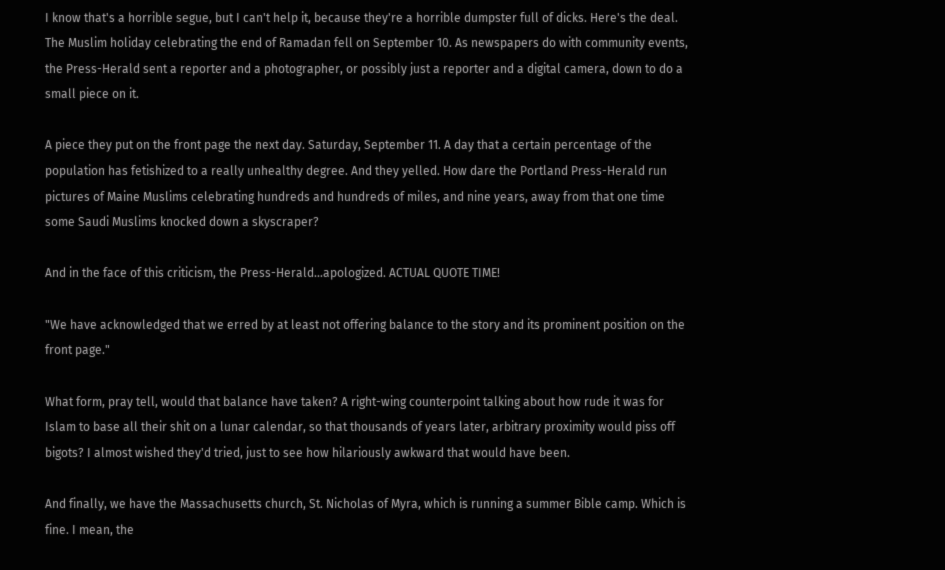I know that's a horrible segue, but I can't help it, because they're a horrible dumpster full of dicks. Here's the deal. The Muslim holiday celebrating the end of Ramadan fell on September 10. As newspapers do with community events, the Press-Herald sent a reporter and a photographer, or possibly just a reporter and a digital camera, down to do a small piece on it.

A piece they put on the front page the next day. Saturday, September 11. A day that a certain percentage of the population has fetishized to a really unhealthy degree. And they yelled. How dare the Portland Press-Herald run pictures of Maine Muslims celebrating hundreds and hundreds of miles, and nine years, away from that one time some Saudi Muslims knocked down a skyscraper?

And in the face of this criticism, the Press-Herald...apologized. ACTUAL QUOTE TIME!

"We have acknowledged that we erred by at least not offering balance to the story and its prominent position on the front page."

What form, pray tell, would that balance have taken? A right-wing counterpoint talking about how rude it was for Islam to base all their shit on a lunar calendar, so that thousands of years later, arbitrary proximity would piss off bigots? I almost wished they'd tried, just to see how hilariously awkward that would have been.

And finally, we have the Massachusetts church, St. Nicholas of Myra, which is running a summer Bible camp. Which is fine. I mean, the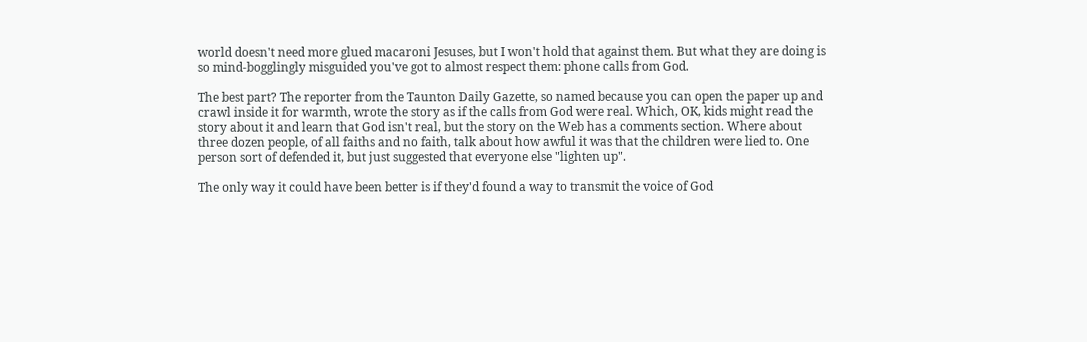world doesn't need more glued macaroni Jesuses, but I won't hold that against them. But what they are doing is so mind-bogglingly misguided you've got to almost respect them: phone calls from God.

The best part? The reporter from the Taunton Daily Gazette, so named because you can open the paper up and crawl inside it for warmth, wrote the story as if the calls from God were real. Which, OK, kids might read the story about it and learn that God isn't real, but the story on the Web has a comments section. Where about three dozen people, of all faiths and no faith, talk about how awful it was that the children were lied to. One person sort of defended it, but just suggested that everyone else "lighten up".

The only way it could have been better is if they'd found a way to transmit the voice of God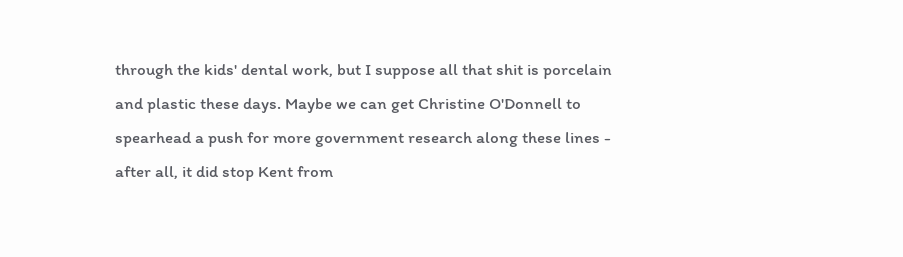through the kids' dental work, but I suppose all that shit is porcelain and plastic these days. Maybe we can get Christine O'Donnell to spearhead a push for more government research along these lines - after all, it did stop Kent from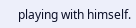playing with himself.